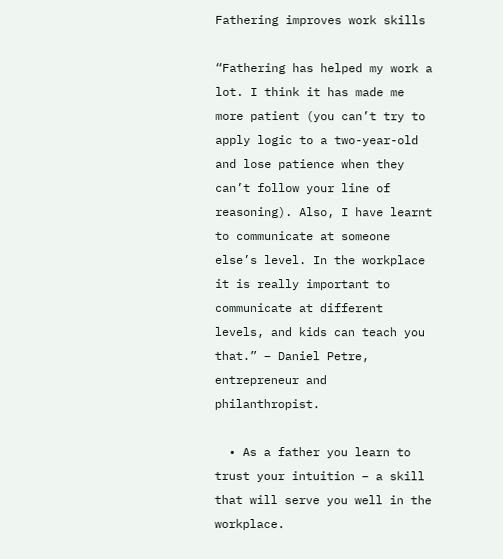Fathering improves work skills

“Fathering has helped my work a lot. I think it has made me more patient (you can’t try to apply logic to a two-year-old and lose patience when they can’t follow your line of reasoning). Also, I have learnt to communicate at someone else’s level. In the workplace it is really important to communicate at different levels, and kids can teach you that.” – Daniel Petre, entrepreneur and philanthropist.

  • As a father you learn to trust your intuition – a skill that will serve you well in the workplace.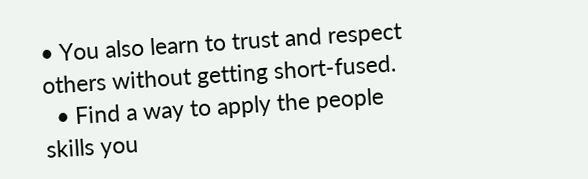• You also learn to trust and respect others without getting short-fused.
  • Find a way to apply the people skills you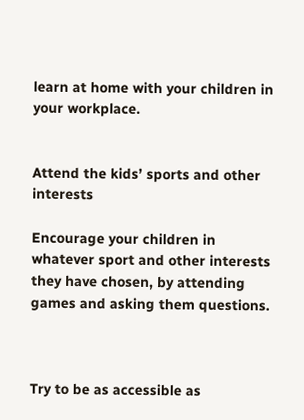learn at home with your children in your workplace.


Attend the kids’ sports and other interests

Encourage your children in whatever sport and other interests they have chosen, by attending games and asking them questions.



Try to be as accessible as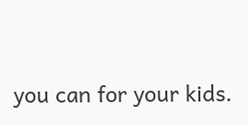you can for your kids.